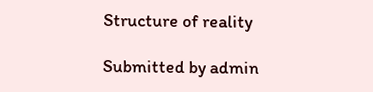Structure of reality

Submitted by admin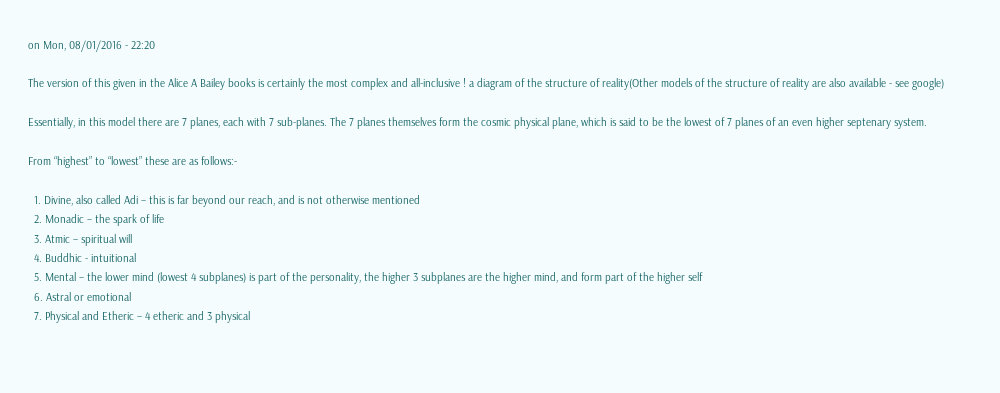on Mon, 08/01/2016 - 22:20

The version of this given in the Alice A Bailey books is certainly the most complex and all-inclusive ! a diagram of the structure of reality(Other models of the structure of reality are also available - see google)

Essentially, in this model there are 7 planes, each with 7 sub-planes. The 7 planes themselves form the cosmic physical plane, which is said to be the lowest of 7 planes of an even higher septenary system.

From “highest” to “lowest” these are as follows:-

  1. Divine, also called Adi – this is far beyond our reach, and is not otherwise mentioned
  2. Monadic – the spark of life
  3. Atmic – spiritual will
  4. Buddhic - intuitional
  5. Mental – the lower mind (lowest 4 subplanes) is part of the personality, the higher 3 subplanes are the higher mind, and form part of the higher self
  6. Astral or emotional
  7. Physical and Etheric – 4 etheric and 3 physical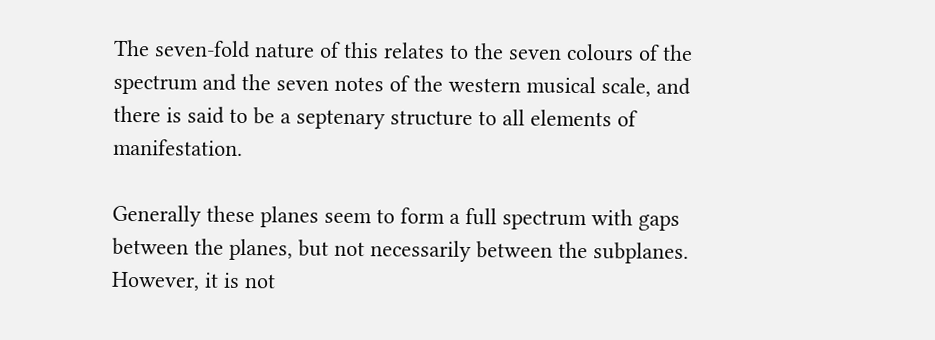The seven-fold nature of this relates to the seven colours of the spectrum and the seven notes of the western musical scale, and there is said to be a septenary structure to all elements of manifestation.

Generally these planes seem to form a full spectrum with gaps between the planes, but not necessarily between the subplanes. However, it is not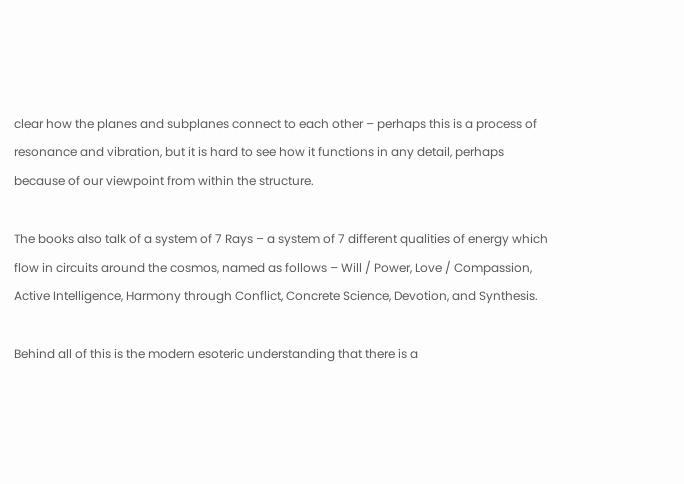clear how the planes and subplanes connect to each other – perhaps this is a process of resonance and vibration, but it is hard to see how it functions in any detail, perhaps because of our viewpoint from within the structure.

The books also talk of a system of 7 Rays – a system of 7 different qualities of energy which flow in circuits around the cosmos, named as follows – Will / Power, Love / Compassion, Active Intelligence, Harmony through Conflict, Concrete Science, Devotion, and Synthesis.

Behind all of this is the modern esoteric understanding that there is a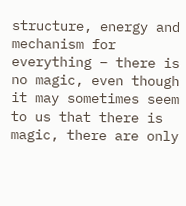structure, energy and mechanism for everything – there is no magic, even though it may sometimes seem to us that there is magic, there are only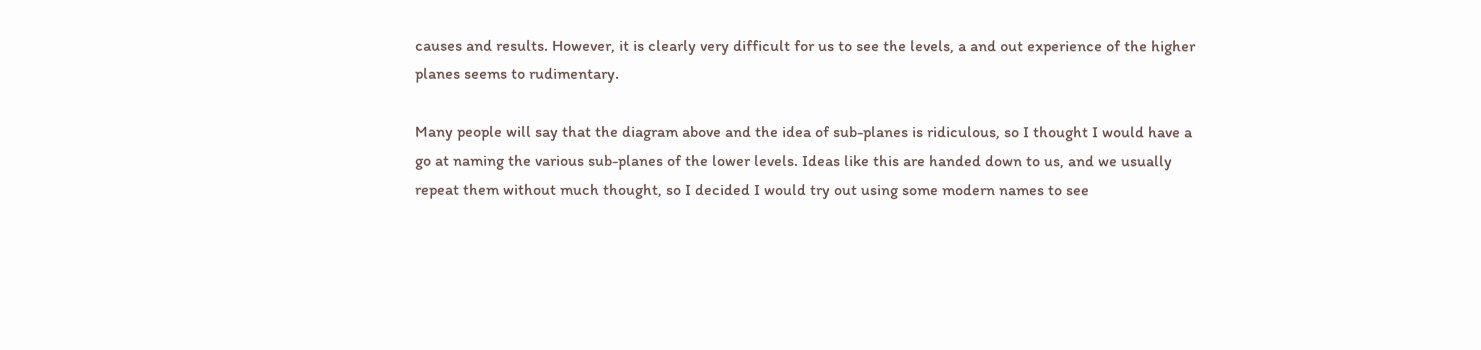causes and results. However, it is clearly very difficult for us to see the levels, a and out experience of the higher planes seems to rudimentary.

Many people will say that the diagram above and the idea of sub-planes is ridiculous, so I thought I would have a go at naming the various sub-planes of the lower levels. Ideas like this are handed down to us, and we usually repeat them without much thought, so I decided I would try out using some modern names to see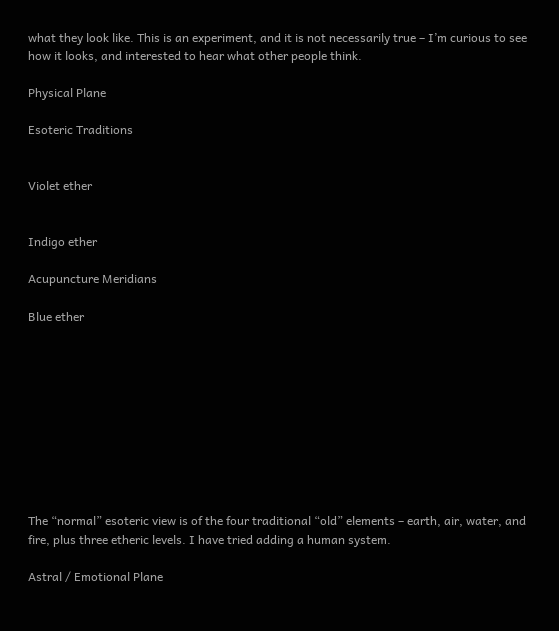what they look like. This is an experiment, and it is not necessarily true – I’m curious to see how it looks, and interested to hear what other people think.

Physical Plane

Esoteric Traditions


Violet ether


Indigo ether

Acupuncture Meridians

Blue ether










The “normal” esoteric view is of the four traditional “old” elements – earth, air, water, and fire, plus three etheric levels. I have tried adding a human system.

Astral / Emotional Plane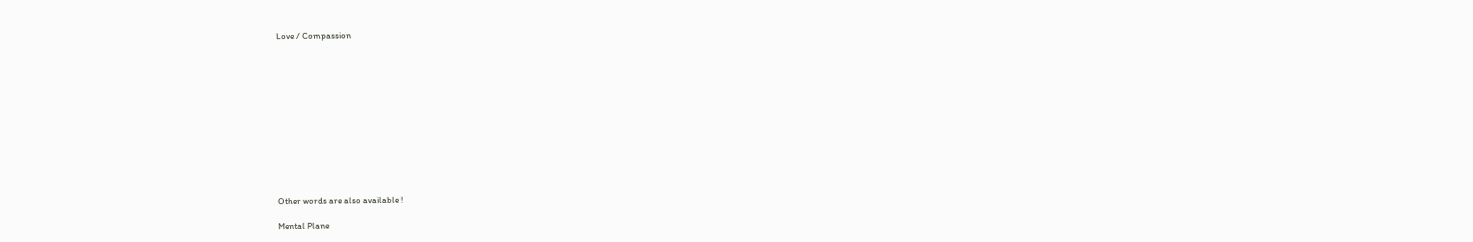Love / Compassion












Other words are also available !

Mental Plane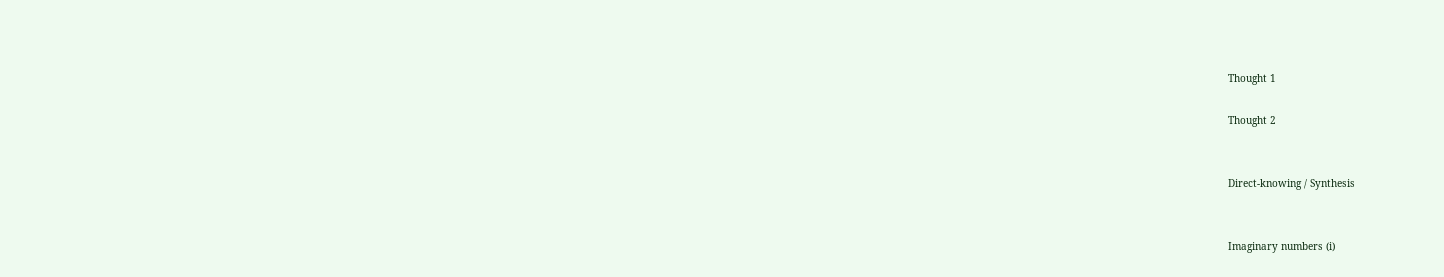Thought 1

Thought 2


Direct-knowing / Synthesis


Imaginary numbers (i)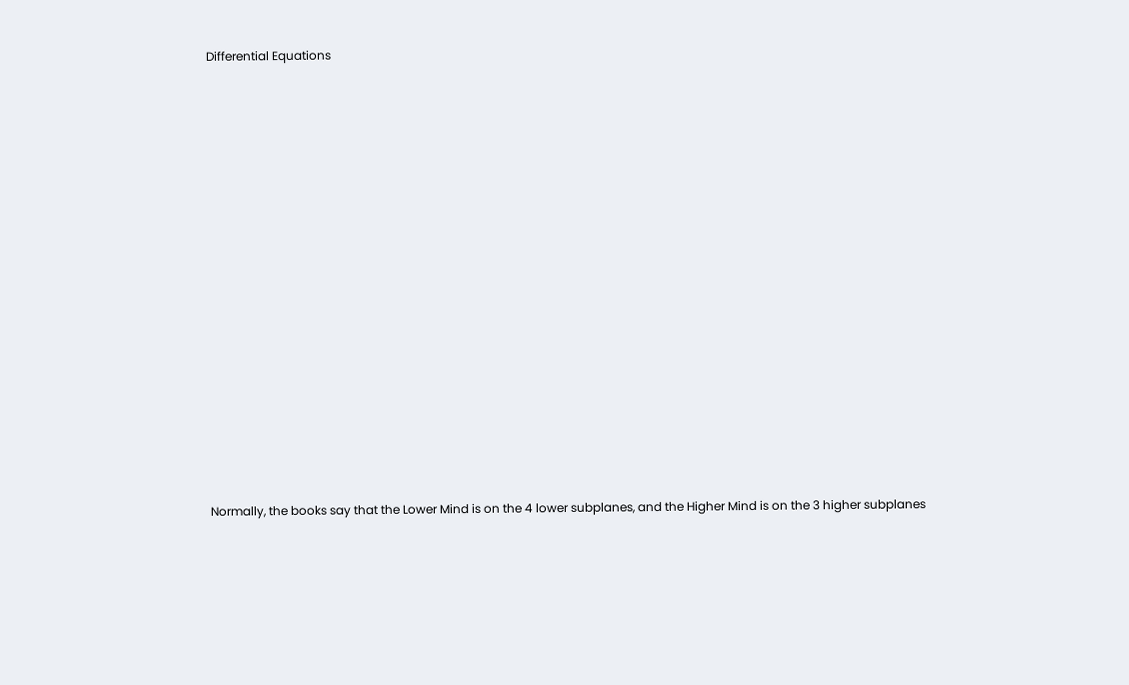Differential Equations
















Normally, the books say that the Lower Mind is on the 4 lower subplanes, and the Higher Mind is on the 3 higher subplanes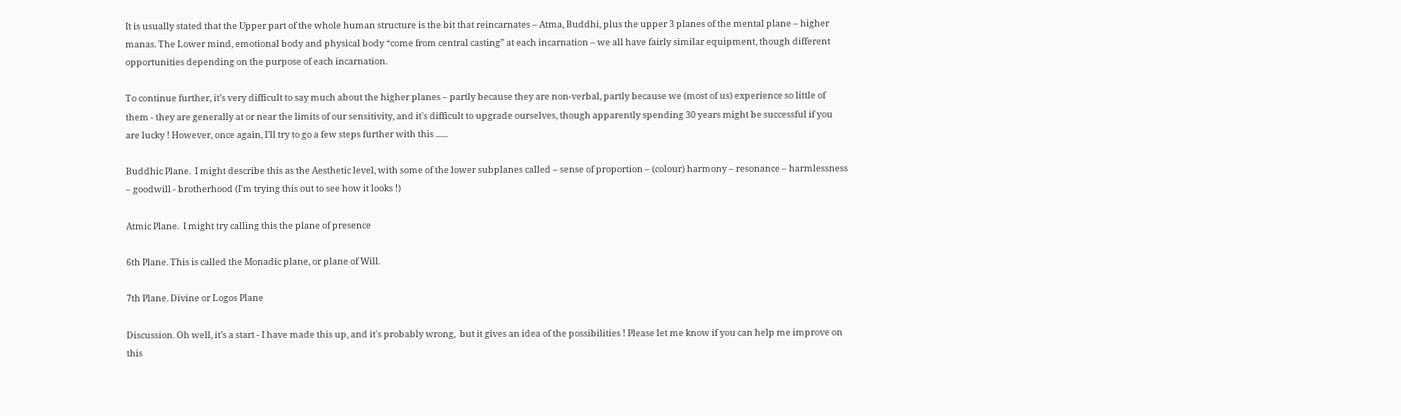It is usually stated that the Upper part of the whole human structure is the bit that reincarnates – Atma, Buddhi, plus the upper 3 planes of the mental plane – higher manas. The Lower mind, emotional body and physical body “come from central casting” at each incarnation – we all have fairly similar equipment, though different opportunities depending on the purpose of each incarnation.

To continue further, it’s very difficult to say much about the higher planes – partly because they are non-verbal, partly because we (most of us) experience so little of them - they are generally at or near the limits of our sensitivity, and it's difficult to upgrade ourselves, though apparently spending 30 years might be successful if you are lucky ! However, once again, I’ll try to go a few steps further with this ......

Buddhic Plane.  I might describe this as the Aesthetic level, with some of the lower subplanes called – sense of proportion – (colour) harmony – resonance – harmlessness – goodwill - brotherhood (I'm trying this out to see how it looks !)

Atmic Plane.  I might try calling this the plane of presence

6th Plane. This is called the Monadic plane, or plane of Will.

7th Plane. Divine or Logos Plane

Discussion. Oh well, it’s a start - I have made this up, and it's probably wrong,  but it gives an idea of the possibilities ! Please let me know if you can help me improve on this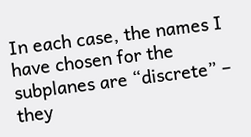In each case, the names I have chosen for the subplanes are “discrete” – they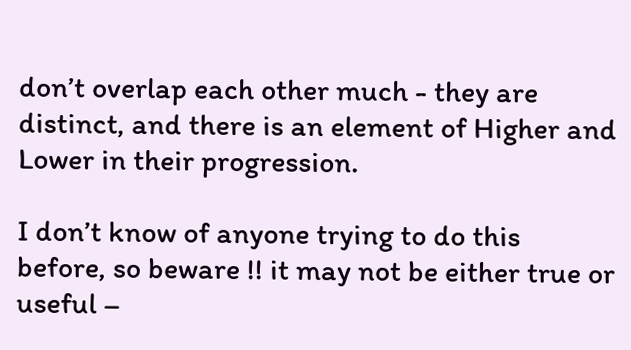don’t overlap each other much - they are distinct, and there is an element of Higher and Lower in their progression.

I don’t know of anyone trying to do this before, so beware !! it may not be either true or useful –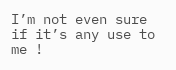I’m not even sure if it’s any use to me !